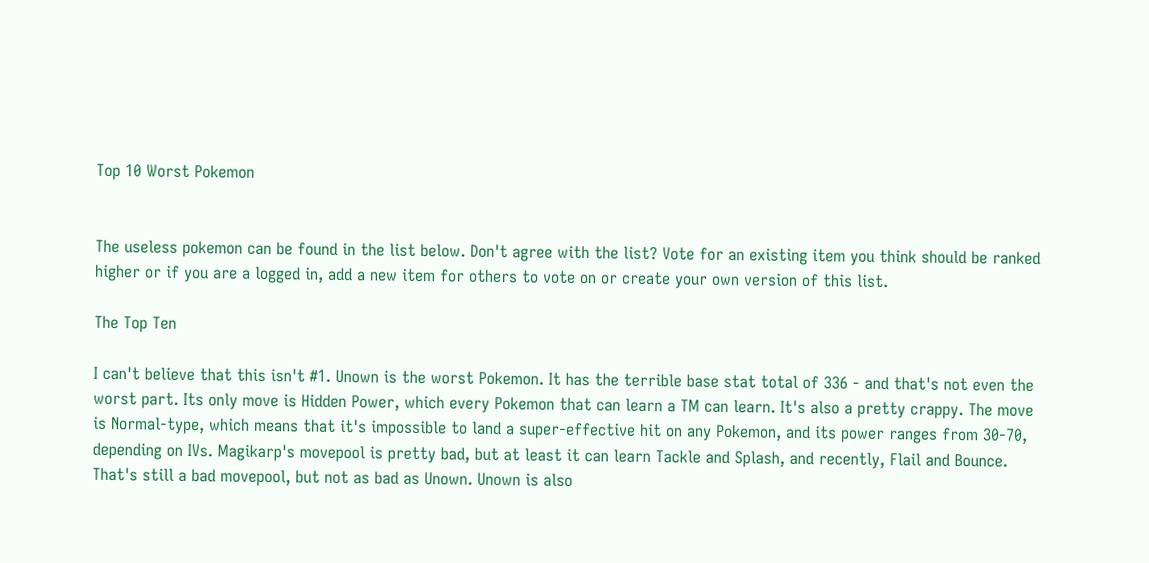Top 10 Worst Pokemon


The useless pokemon can be found in the list below. Don't agree with the list? Vote for an existing item you think should be ranked higher or if you are a logged in, add a new item for others to vote on or create your own version of this list.

The Top Ten

I can't believe that this isn't #1. Unown is the worst Pokemon. It has the terrible base stat total of 336 - and that's not even the worst part. Its only move is Hidden Power, which every Pokemon that can learn a TM can learn. It's also a pretty crappy. The move is Normal-type, which means that it's impossible to land a super-effective hit on any Pokemon, and its power ranges from 30-70, depending on IVs. Magikarp's movepool is pretty bad, but at least it can learn Tackle and Splash, and recently, Flail and Bounce. That's still a bad movepool, but not as bad as Unown. Unown is also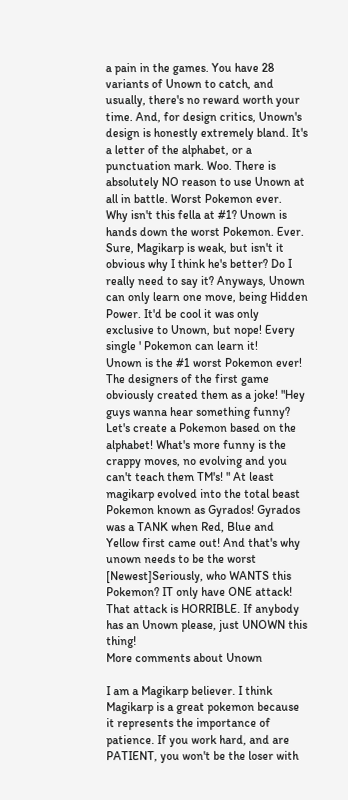a pain in the games. You have 28 variants of Unown to catch, and usually, there's no reward worth your time. And, for design critics, Unown's design is honestly extremely bland. It's a letter of the alphabet, or a punctuation mark. Woo. There is absolutely NO reason to use Unown at all in battle. Worst Pokemon ever.
Why isn't this fella at #1? Unown is hands down the worst Pokemon. Ever. Sure, Magikarp is weak, but isn't it obvious why I think he's better? Do I really need to say it? Anyways, Unown can only learn one move, being Hidden Power. It'd be cool it was only exclusive to Unown, but nope! Every single ' Pokemon can learn it!
Unown is the #1 worst Pokemon ever! The designers of the first game obviously created them as a joke! "Hey guys wanna hear something funny? Let's create a Pokemon based on the alphabet! What's more funny is the crappy moves, no evolving and you can't teach them TM's! " At least magikarp evolved into the total beast Pokemon known as Gyrados! Gyrados was a TANK when Red, Blue and Yellow first came out! And that's why unown needs to be the worst
[Newest]Seriously, who WANTS this Pokemon? IT only have ONE attack! That attack is HORRIBLE. If anybody has an Unown please, just UNOWN this thing!
More comments about Unown

I am a Magikarp believer. I think Magikarp is a great pokemon because it represents the importance of patience. If you work hard, and are PATIENT, you won't be the loser with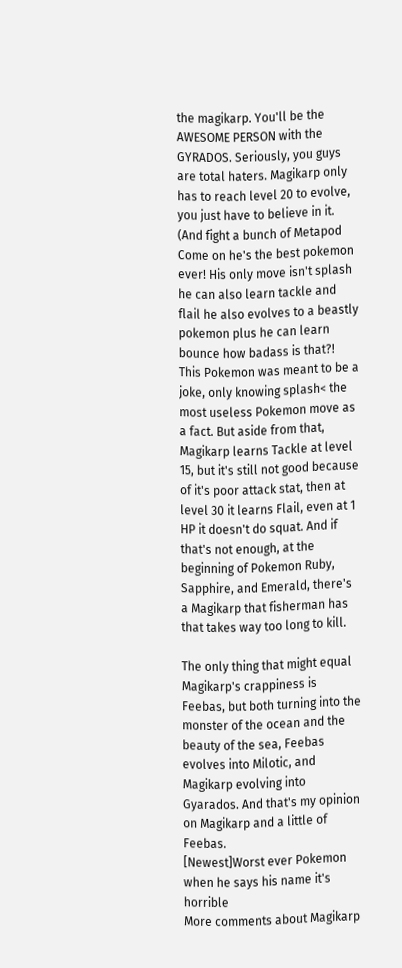the magikarp. You'll be the AWESOME PERSON with the GYRADOS. Seriously, you guys are total haters. Magikarp only has to reach level 20 to evolve, you just have to believe in it. (And fight a bunch of Metapod
Come on he's the best pokemon ever! His only move isn't splash he can also learn tackle and flail he also evolves to a beastly pokemon plus he can learn bounce how badass is that?!
This Pokemon was meant to be a joke, only knowing splash< the most useless Pokemon move as a fact. But aside from that, Magikarp learns Tackle at level 15, but it's still not good because of it's poor attack stat, then at level 30 it learns Flail, even at 1 HP it doesn't do squat. And if that's not enough, at the beginning of Pokemon Ruby, Sapphire, and Emerald, there's a Magikarp that fisherman has that takes way too long to kill.

The only thing that might equal Magikarp's crappiness is Feebas, but both turning into the monster of the ocean and the beauty of the sea, Feebas evolves into Milotic, and Magikarp evolving into Gyarados. And that's my opinion on Magikarp and a little of Feebas.
[Newest]Worst ever Pokemon when he says his name it's horrible
More comments about Magikarp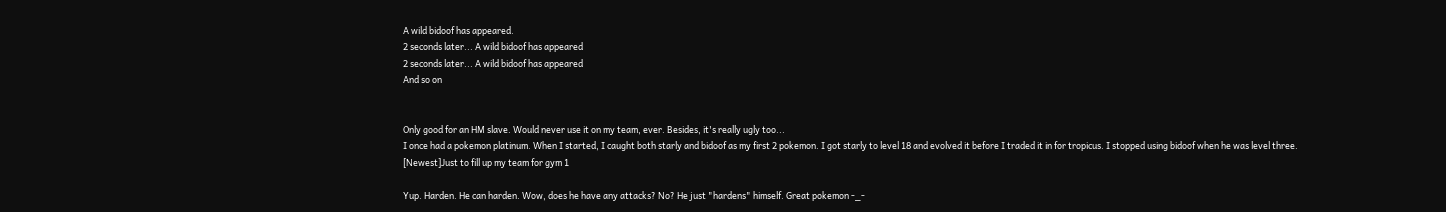A wild bidoof has appeared.
2 seconds later... A wild bidoof has appeared
2 seconds later... A wild bidoof has appeared
And so on


Only good for an HM slave. Would never use it on my team, ever. Besides, it's really ugly too...
I once had a pokemon platinum. When I started, I caught both starly and bidoof as my first 2 pokemon. I got starly to level 18 and evolved it before I traded it in for tropicus. I stopped using bidoof when he was level three.
[Newest]Just to fill up my team for gym 1

Yup. Harden. He can harden. Wow, does he have any attacks? No? He just "hardens" himself. Great pokemon -_-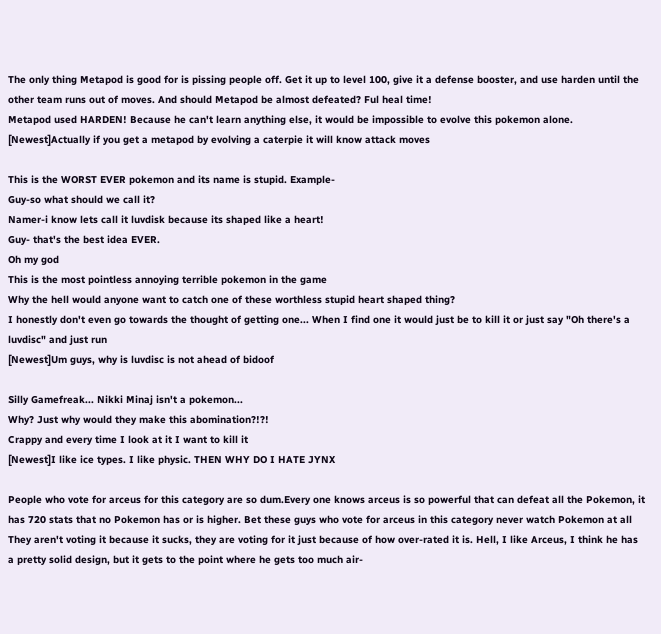The only thing Metapod is good for is pissing people off. Get it up to level 100, give it a defense booster, and use harden until the other team runs out of moves. And should Metapod be almost defeated? Ful heal time!
Metapod used HARDEN! Because he can't learn anything else, it would be impossible to evolve this pokemon alone.
[Newest]Actually if you get a metapod by evolving a caterpie it will know attack moves

This is the WORST EVER pokemon and its name is stupid. Example-
Guy-so what should we call it?
Namer-i know lets call it luvdisk because its shaped like a heart!
Guy- that's the best idea EVER.
Oh my god
This is the most pointless annoying terrible pokemon in the game
Why the hell would anyone want to catch one of these worthless stupid heart shaped thing?
I honestly don't even go towards the thought of getting one... When I find one it would just be to kill it or just say "Oh there's a luvdisc" and just run
[Newest]Um guys, why is luvdisc is not ahead of bidoof

Silly Gamefreak... Nikki Minaj isn't a pokemon...
Why? Just why would they make this abomination?!?!
Crappy and every time I look at it I want to kill it
[Newest]I like ice types. I like physic. THEN WHY DO I HATE JYNX

People who vote for arceus for this category are so dum.Every one knows arceus is so powerful that can defeat all the Pokemon, it has 720 stats that no Pokemon has or is higher. Bet these guys who vote for arceus in this category never watch Pokemon at all
They aren't voting it because it sucks, they are voting for it just because of how over-rated it is. Hell, I like Arceus, I think he has a pretty solid design, but it gets to the point where he gets too much air-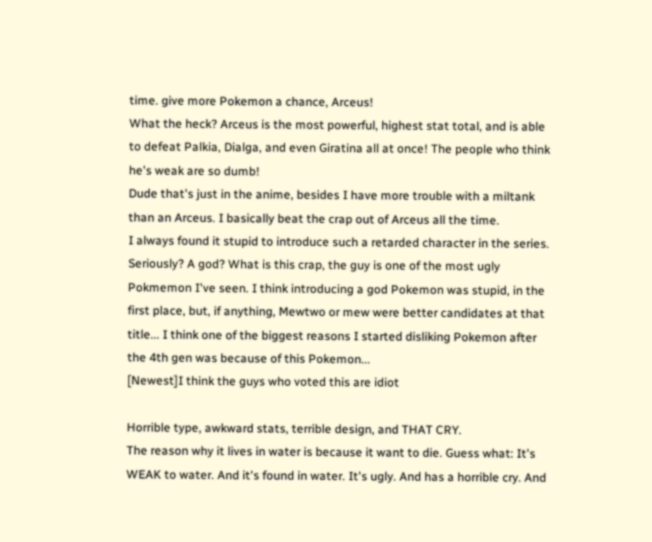time. give more Pokemon a chance, Arceus!
What the heck? Arceus is the most powerful, highest stat total, and is able to defeat Palkia, Dialga, and even Giratina all at once! The people who think he's weak are so dumb!
Dude that's just in the anime, besides I have more trouble with a miltank than an Arceus. I basically beat the crap out of Arceus all the time.
I always found it stupid to introduce such a retarded character in the series. Seriously? A god? What is this crap, the guy is one of the most ugly Pokmemon I've seen. I think introducing a god Pokemon was stupid, in the first place, but, if anything, Mewtwo or mew were better candidates at that title... I think one of the biggest reasons I started disliking Pokemon after the 4th gen was because of this Pokemon...
[Newest]I think the guys who voted this are idiot

Horrible type, awkward stats, terrible design, and THAT CRY.
The reason why it lives in water is because it want to die. Guess what: It's WEAK to water. And it's found in water. It's ugly. And has a horrible cry. And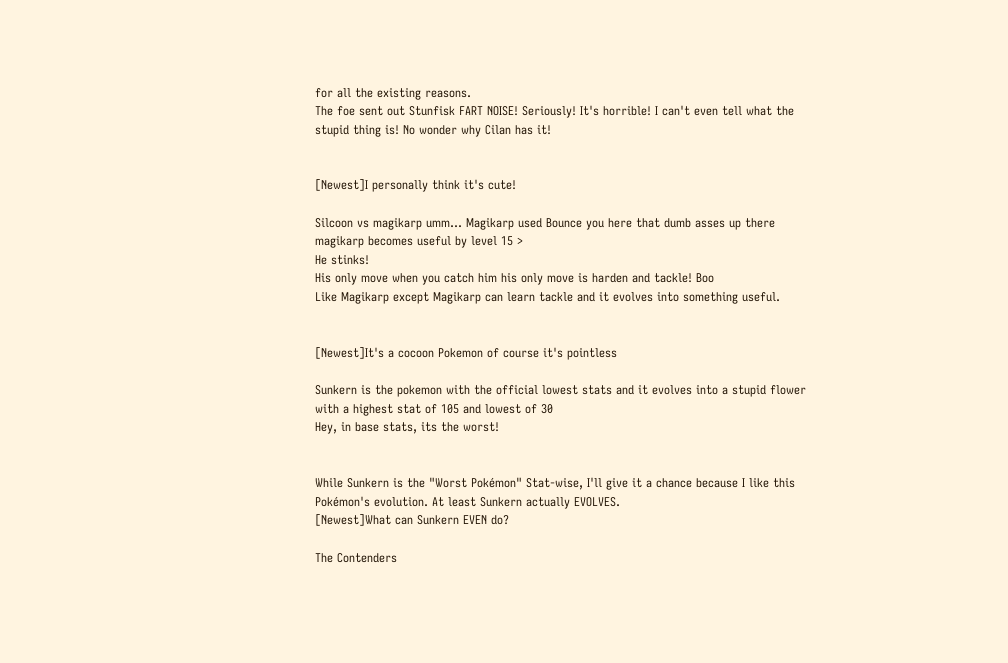for all the existing reasons.
The foe sent out Stunfisk FART NOISE! Seriously! It's horrible! I can't even tell what the stupid thing is! No wonder why Cilan has it!


[Newest]I personally think it's cute!

Silcoon vs magikarp umm... Magikarp used Bounce you here that dumb asses up there magikarp becomes useful by level 15 >
He stinks!
His only move when you catch him his only move is harden and tackle! Boo
Like Magikarp except Magikarp can learn tackle and it evolves into something useful.


[Newest]It's a cocoon Pokemon of course it's pointless

Sunkern is the pokemon with the official lowest stats and it evolves into a stupid flower with a highest stat of 105 and lowest of 30
Hey, in base stats, its the worst!


While Sunkern is the "Worst Pokémon" Stat-wise, I'll give it a chance because I like this Pokémon's evolution. At least Sunkern actually EVOLVES.
[Newest]What can Sunkern EVEN do?

The Contenders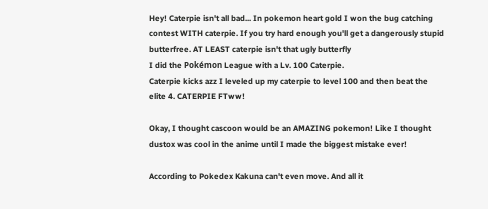Hey! Caterpie isn't all bad... In pokemon heart gold I won the bug catching contest WITH caterpie. If you try hard enough you'll get a dangerously stupid butterfree. AT LEAST caterpie isn't that ugly butterfly
I did the Pokémon League with a Lv. 100 Caterpie.
Caterpie kicks azz I leveled up my caterpie to level 100 and then beat the elite 4. CATERPIE FTww!

Okay, I thought cascoon would be an AMAZING pokemon! Like I thought dustox was cool in the anime until I made the biggest mistake ever!

According to Pokedex Kakuna can't even move. And all it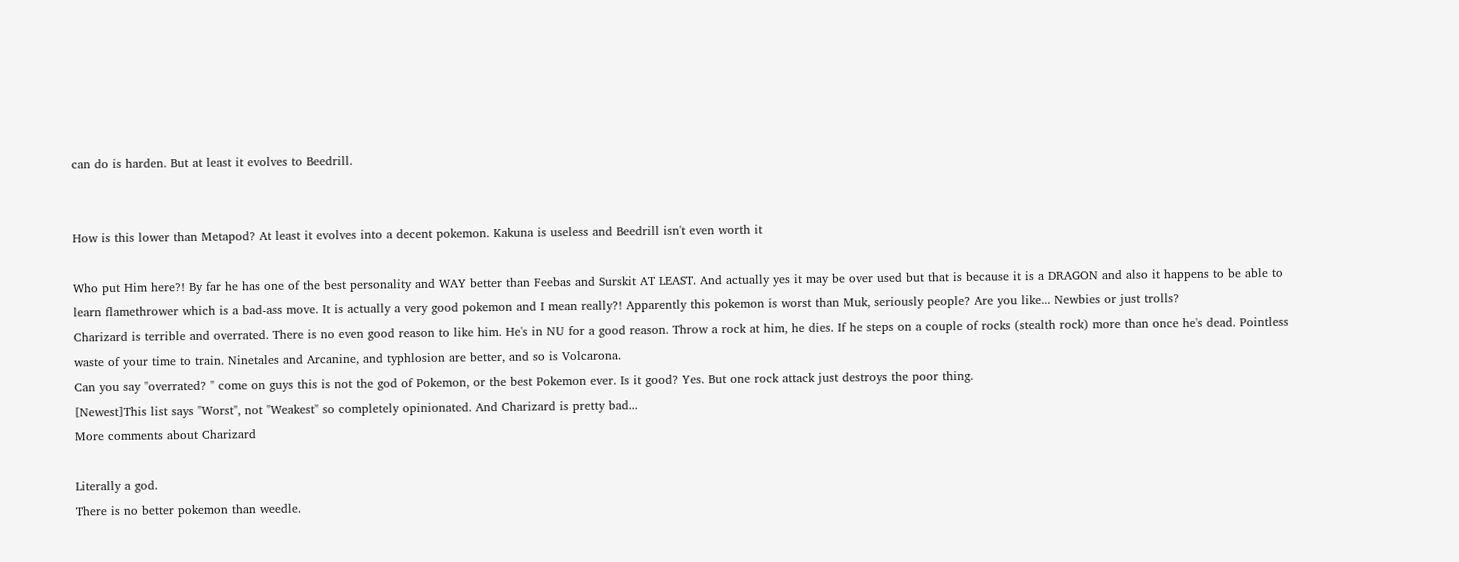can do is harden. But at least it evolves to Beedrill.


How is this lower than Metapod? At least it evolves into a decent pokemon. Kakuna is useless and Beedrill isn't even worth it

Who put Him here?! By far he has one of the best personality and WAY better than Feebas and Surskit AT LEAST. And actually yes it may be over used but that is because it is a DRAGON and also it happens to be able to learn flamethrower which is a bad-ass move. It is actually a very good pokemon and I mean really?! Apparently this pokemon is worst than Muk, seriously people? Are you like... Newbies or just trolls?
Charizard is terrible and overrated. There is no even good reason to like him. He's in NU for a good reason. Throw a rock at him, he dies. If he steps on a couple of rocks (stealth rock) more than once he's dead. Pointless waste of your time to train. Ninetales and Arcanine, and typhlosion are better, and so is Volcarona.
Can you say "overrated? " come on guys this is not the god of Pokemon, or the best Pokemon ever. Is it good? Yes. But one rock attack just destroys the poor thing.
[Newest]This list says "Worst", not "Weakest" so completely opinionated. And Charizard is pretty bad...
More comments about Charizard

Literally a god.
There is no better pokemon than weedle.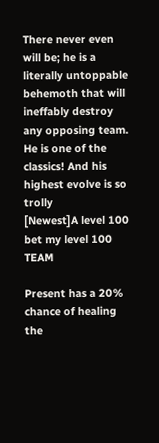There never even will be; he is a literally untoppable behemoth that will ineffably destroy any opposing team.
He is one of the classics! And his highest evolve is so trolly
[Newest]A level 100 bet my level 100 TEAM

Present has a 20% chance of healing the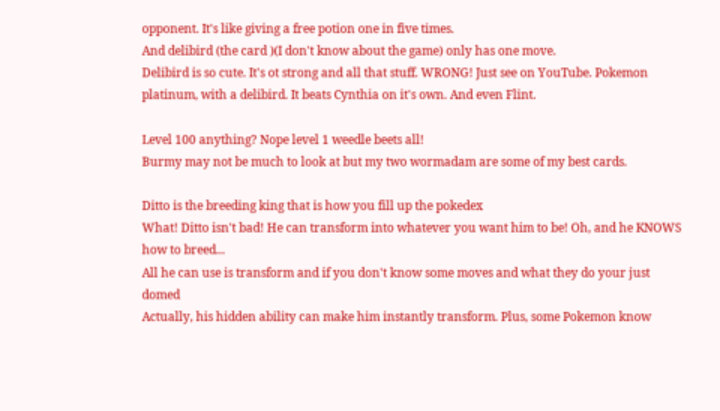opponent. It's like giving a free potion one in five times.
And delibird (the card )(I don't know about the game) only has one move.
Delibird is so cute. It's ot strong and all that stuff. WRONG! Just see on YouTube. Pokemon platinum, with a delibird. It beats Cynthia on it's own. And even Flint.

Level 100 anything? Nope level 1 weedle beets all!
Burmy may not be much to look at but my two wormadam are some of my best cards.

Ditto is the breeding king that is how you fill up the pokedex
What! Ditto isn't bad! He can transform into whatever you want him to be! Oh, and he KNOWS how to breed...
All he can use is transform and if you don't know some moves and what they do your just domed
Actually, his hidden ability can make him instantly transform. Plus, some Pokemon know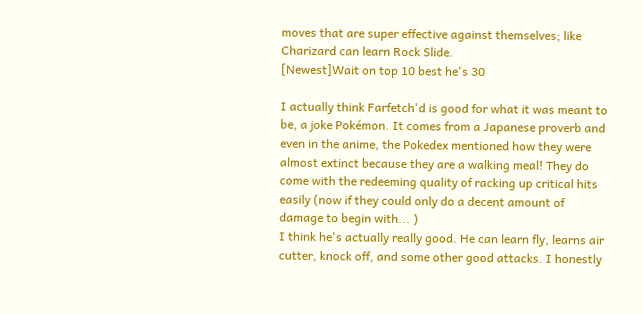moves that are super effective against themselves; like Charizard can learn Rock Slide.
[Newest]Wait on top 10 best he's 30

I actually think Farfetch'd is good for what it was meant to be, a joke Pokémon. It comes from a Japanese proverb and even in the anime, the Pokedex mentioned how they were almost extinct because they are a walking meal! They do come with the redeeming quality of racking up critical hits easily (now if they could only do a decent amount of damage to begin with... )
I think he's actually really good. He can learn fly, learns air cutter, knock off, and some other good attacks. I honestly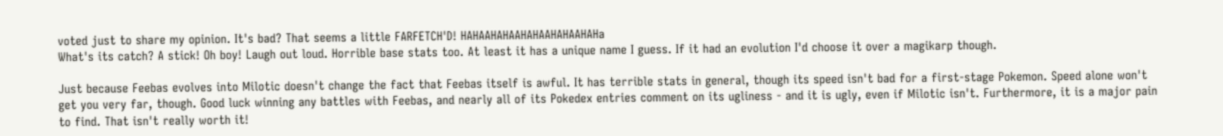voted just to share my opinion. It's bad? That seems a little FARFETCH'D! HAHAAHAHAAHAHAAHAHAAHAHa
What's its catch? A stick! Oh boy! Laugh out loud. Horrible base stats too. At least it has a unique name I guess. If it had an evolution I'd choose it over a magikarp though.

Just because Feebas evolves into Milotic doesn't change the fact that Feebas itself is awful. It has terrible stats in general, though its speed isn't bad for a first-stage Pokemon. Speed alone won't get you very far, though. Good luck winning any battles with Feebas, and nearly all of its Pokedex entries comment on its ugliness - and it is ugly, even if Milotic isn't. Furthermore, it is a major pain to find. That isn't really worth it!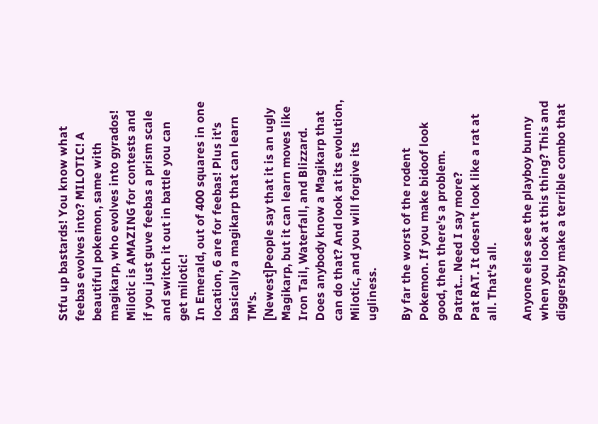Stfu up bastards! You know what feebas evolves into? MILOTIC! A beautiful pokemon, same with magikarp, who evolves into gyrados! Milotic is AMAZING for contests and if you just guve feebas a prism scale and switch it out in battle you can get milotic!
In Emerald, out of 400 squares in one location, 6 are for feebas! Plus it's basically a magikarp that can learn TM's.
[Newest]People say that it is an ugly Magikarp, but it can learn moves like Iron Tail, Waterfall, and Blizzard. Does anybody know a Magikarp that can do that? And look at its evolution, Milotic, and you will forgive its ugliness.

By far the worst of the rodent Pokemon. If you make bidoof look good, then there's a problem.
Patrat... Need I say more?
Pat RAT. It doesn't look like a rat at all. That's all.

Anyone else see the playboy bunny when you look at this thing? This and diggersby make a terrible combo that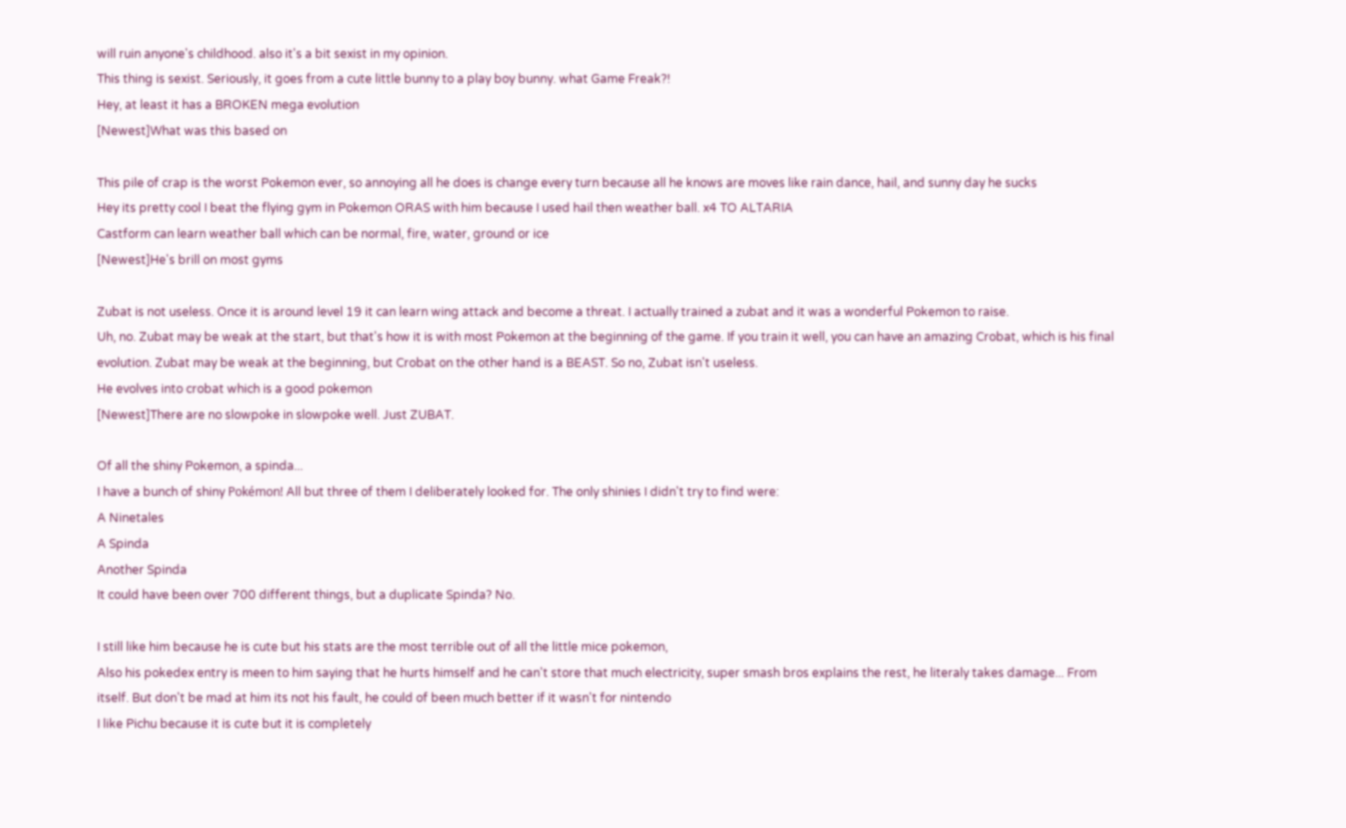will ruin anyone's childhood. also it's a bit sexist in my opinion.
This thing is sexist. Seriously, it goes from a cute little bunny to a play boy bunny. what Game Freak?!
Hey, at least it has a BROKEN mega evolution
[Newest]What was this based on

This pile of crap is the worst Pokemon ever, so annoying all he does is change every turn because all he knows are moves like rain dance, hail, and sunny day he sucks
Hey its pretty cool I beat the flying gym in Pokemon ORAS with him because I used hail then weather ball. x4 TO ALTARIA
Castform can learn weather ball which can be normal, fire, water, ground or ice
[Newest]He's brill on most gyms

Zubat is not useless. Once it is around level 19 it can learn wing attack and become a threat. I actually trained a zubat and it was a wonderful Pokemon to raise.
Uh, no. Zubat may be weak at the start, but that's how it is with most Pokemon at the beginning of the game. If you train it well, you can have an amazing Crobat, which is his final evolution. Zubat may be weak at the beginning, but Crobat on the other hand is a BEAST. So no, Zubat isn't useless.
He evolves into crobat which is a good pokemon
[Newest]There are no slowpoke in slowpoke well. Just ZUBAT.

Of all the shiny Pokemon, a spinda...
I have a bunch of shiny Pokémon! All but three of them I deliberately looked for. The only shinies I didn't try to find were:
A Ninetales
A Spinda
Another Spinda
It could have been over 700 different things, but a duplicate Spinda? No.

I still like him because he is cute but his stats are the most terrible out of all the little mice pokemon,
Also his pokedex entry is meen to him saying that he hurts himself and he can't store that much electricity, super smash bros explains the rest, he literaly takes damage... From itself. But don't be mad at him its not his fault, he could of been much better if it wasn't for nintendo
I like Pichu because it is cute but it is completely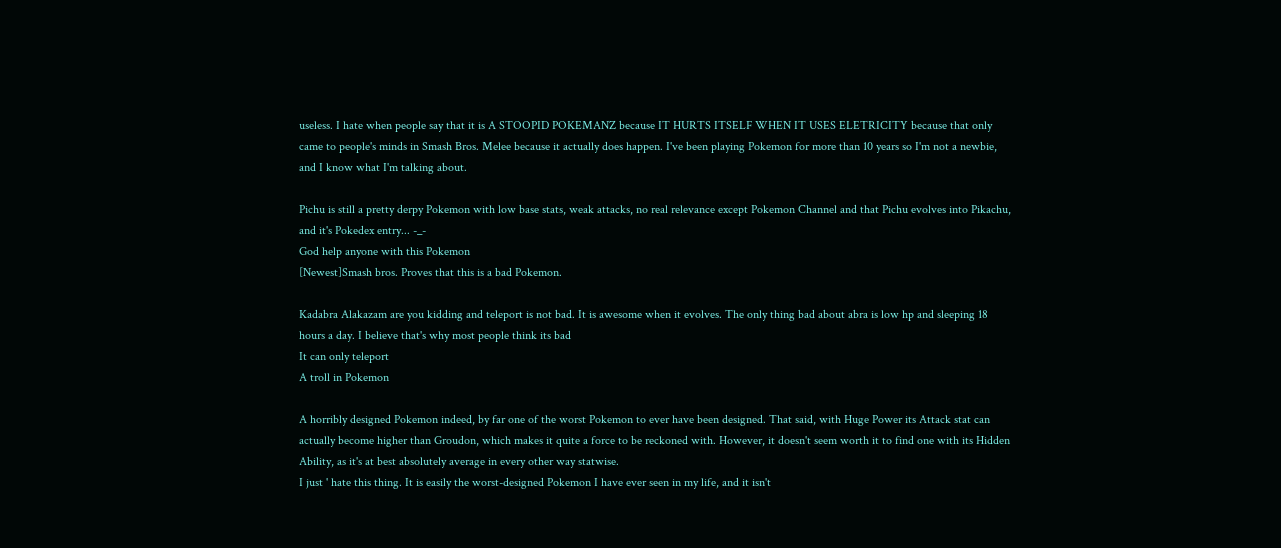useless. I hate when people say that it is A STOOPID POKEMANZ because IT HURTS ITSELF WHEN IT USES ELETRICITY because that only came to people's minds in Smash Bros. Melee because it actually does happen. I've been playing Pokemon for more than 10 years so I'm not a newbie, and I know what I'm talking about.

Pichu is still a pretty derpy Pokemon with low base stats, weak attacks, no real relevance except Pokemon Channel and that Pichu evolves into Pikachu, and it's Pokedex entry... -_-
God help anyone with this Pokemon
[Newest]Smash bros. Proves that this is a bad Pokemon.

Kadabra Alakazam are you kidding and teleport is not bad. It is awesome when it evolves. The only thing bad about abra is low hp and sleeping 18 hours a day. I believe that's why most people think its bad
It can only teleport
A troll in Pokemon

A horribly designed Pokemon indeed, by far one of the worst Pokemon to ever have been designed. That said, with Huge Power its Attack stat can actually become higher than Groudon, which makes it quite a force to be reckoned with. However, it doesn't seem worth it to find one with its Hidden Ability, as it's at best absolutely average in every other way statwise.
I just ' hate this thing. It is easily the worst-designed Pokemon I have ever seen in my life, and it isn't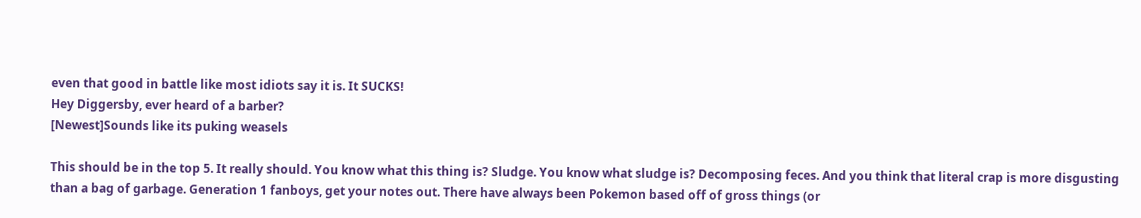even that good in battle like most idiots say it is. It SUCKS!
Hey Diggersby, ever heard of a barber?
[Newest]Sounds like its puking weasels

This should be in the top 5. It really should. You know what this thing is? Sludge. You know what sludge is? Decomposing feces. And you think that literal crap is more disgusting than a bag of garbage. Generation 1 fanboys, get your notes out. There have always been Pokemon based off of gross things (or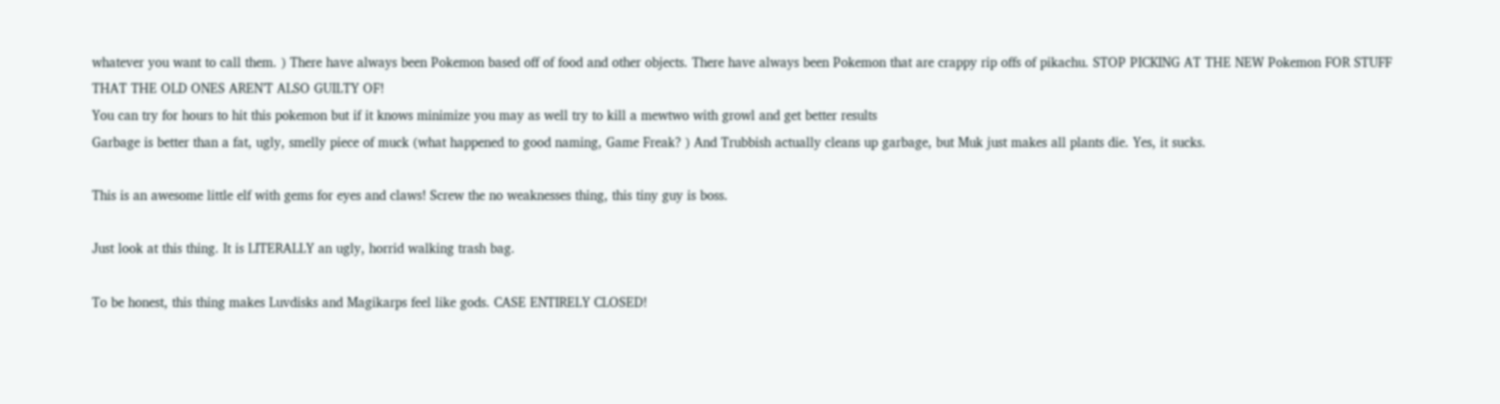whatever you want to call them. ) There have always been Pokemon based off of food and other objects. There have always been Pokemon that are crappy rip offs of pikachu. STOP PICKING AT THE NEW Pokemon FOR STUFF THAT THE OLD ONES AREN'T ALSO GUILTY OF!
You can try for hours to hit this pokemon but if it knows minimize you may as well try to kill a mewtwo with growl and get better results
Garbage is better than a fat, ugly, smelly piece of muck (what happened to good naming, Game Freak? ) And Trubbish actually cleans up garbage, but Muk just makes all plants die. Yes, it sucks.

This is an awesome little elf with gems for eyes and claws! Screw the no weaknesses thing, this tiny guy is boss.

Just look at this thing. It is LITERALLY an ugly, horrid walking trash bag.

To be honest, this thing makes Luvdisks and Magikarps feel like gods. CASE ENTIRELY CLOSED!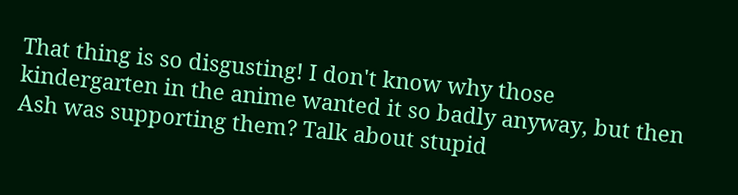That thing is so disgusting! I don't know why those kindergarten in the anime wanted it so badly anyway, but then Ash was supporting them? Talk about stupid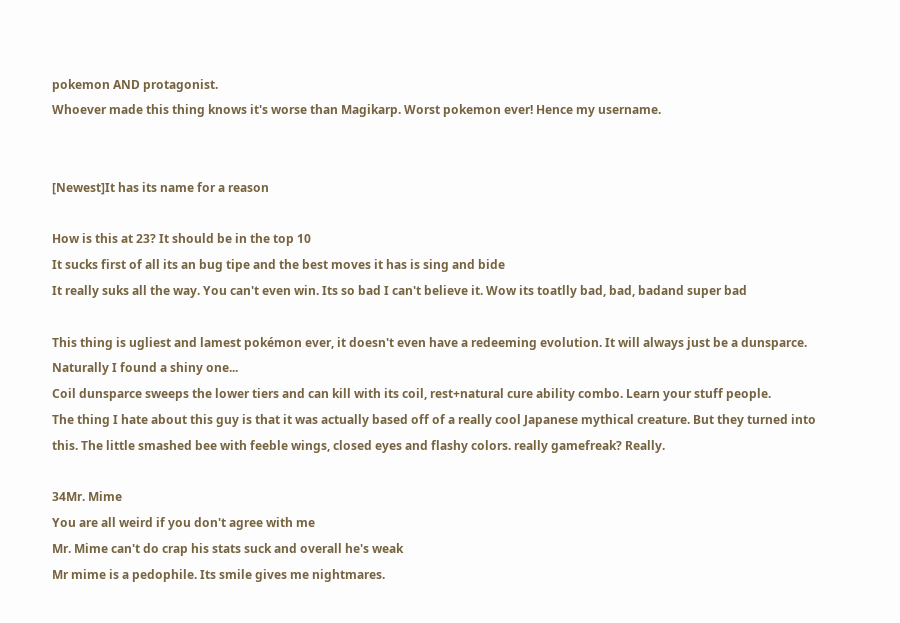pokemon AND protagonist.
Whoever made this thing knows it's worse than Magikarp. Worst pokemon ever! Hence my username.


[Newest]It has its name for a reason

How is this at 23? It should be in the top 10
It sucks first of all its an bug tipe and the best moves it has is sing and bide
It really suks all the way. You can't even win. Its so bad I can't believe it. Wow its toatlly bad, bad, badand super bad

This thing is ugliest and lamest pokémon ever, it doesn't even have a redeeming evolution. It will always just be a dunsparce. Naturally I found a shiny one...
Coil dunsparce sweeps the lower tiers and can kill with its coil, rest+natural cure ability combo. Learn your stuff people.
The thing I hate about this guy is that it was actually based off of a really cool Japanese mythical creature. But they turned into this. The little smashed bee with feeble wings, closed eyes and flashy colors. really gamefreak? Really.

34Mr. Mime
You are all weird if you don't agree with me
Mr. Mime can't do crap his stats suck and overall he's weak
Mr mime is a pedophile. Its smile gives me nightmares.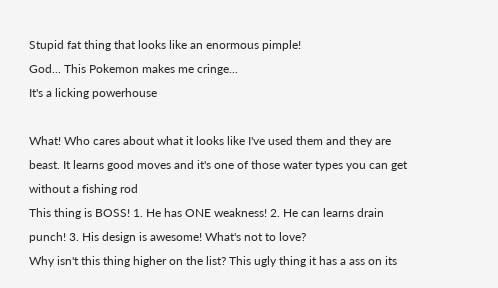Stupid fat thing that looks like an enormous pimple!
God... This Pokemon makes me cringe...
It's a licking powerhouse

What! Who cares about what it looks like I've used them and they are beast. It learns good moves and it's one of those water types you can get without a fishing rod
This thing is BOSS! 1. He has ONE weakness! 2. He can learns drain punch! 3. His design is awesome! What's not to love?
Why isn't this thing higher on the list? This ugly thing it has a ass on its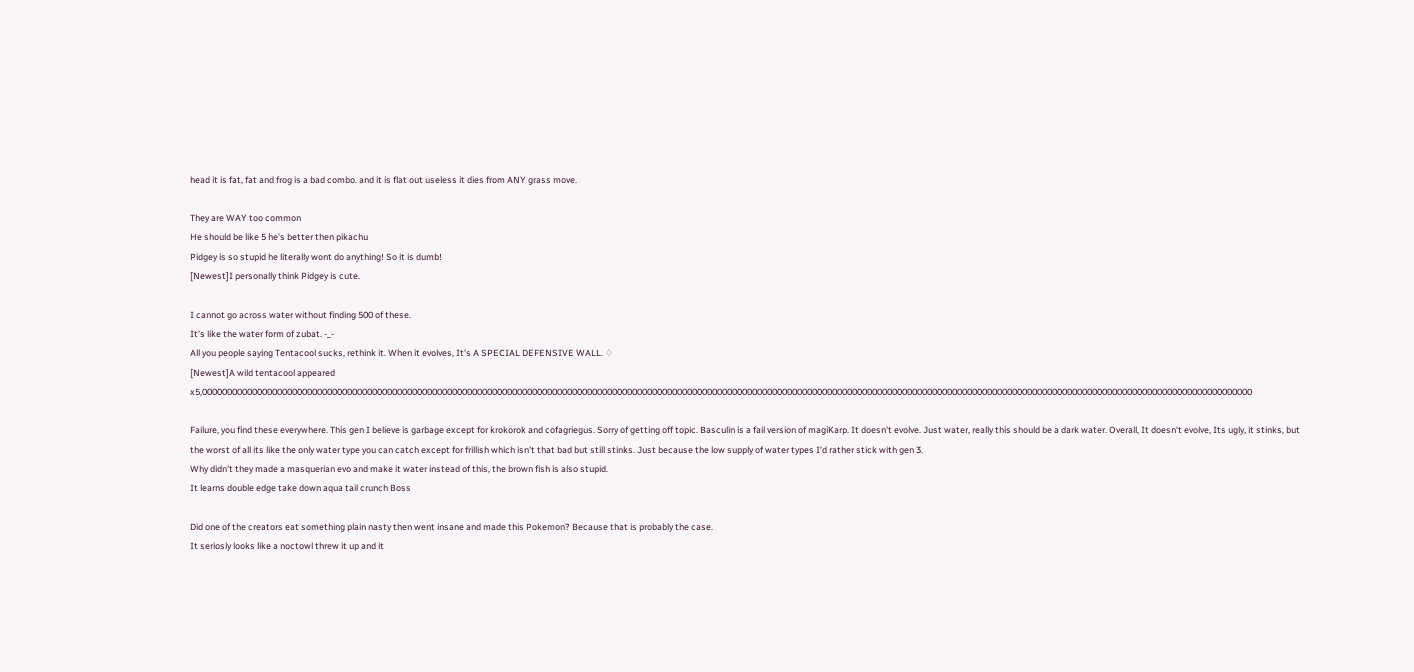head it is fat, fat and frog is a bad combo. and it is flat out useless it dies from ANY grass move.

They are WAY too common
He should be like 5 he's better then pikachu
Pidgey is so stupid he literally wont do anything! So it is dumb!
[Newest]I personally think Pidgey is cute.

I cannot go across water without finding 500 of these.
It's like the water form of zubat. -_-
All you people saying Tentacool sucks, rethink it. When it evolves, It's A SPECIAL DEFENSIVE WALL. ♢
[Newest]A wild tentacool appeared x5,000000000000000000000000000000000000000000000000000000000000000000000000000000000000000000000000000000000000000000000000000000000000000000000000000000000000000000000000000000000000000000000000000000000000000000

Failure, you find these everywhere. This gen I believe is garbage except for krokorok and cofagriegus. Sorry of getting off topic. Basculin is a fail version of magiKarp. It doesn't evolve. Just water, really this should be a dark water. Overall, It doesn't evolve, Its ugly, it stinks, but the worst of all its like the only water type you can catch except for frillish which isn't that bad but still stinks. Just because the low supply of water types I'd rather stick with gen 3.
Why didn't they made a masquerian evo and make it water instead of this, the brown fish is also stupid.
It learns double edge take down aqua tail crunch Boss

Did one of the creators eat something plain nasty then went insane and made this Pokemon? Because that is probably the case.
It seriosly looks like a noctowl threw it up and it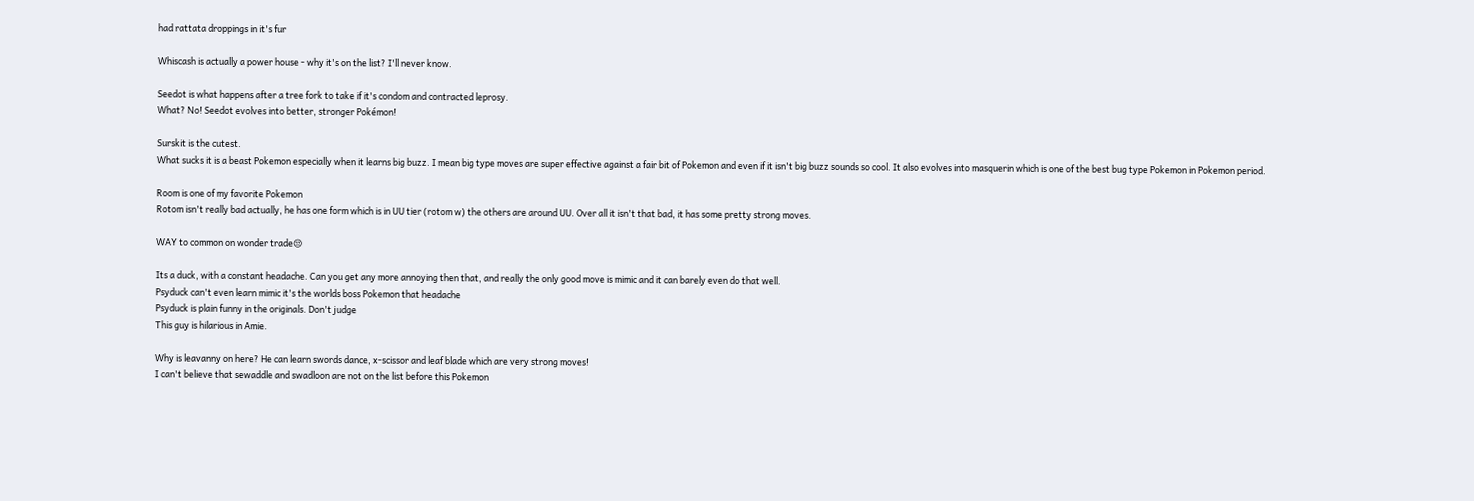had rattata droppings in it's fur

Whiscash is actually a power house - why it's on the list? I'll never know.

Seedot is what happens after a tree fork to take if it's condom and contracted leprosy.
What? No! Seedot evolves into better, stronger Pokémon!

Surskit is the cutest.
What sucks it is a beast Pokemon especially when it learns big buzz. I mean big type moves are super effective against a fair bit of Pokemon and even if it isn't big buzz sounds so cool. It also evolves into masquerin which is one of the best bug type Pokemon in Pokemon period.

Room is one of my favorite Pokemon
Rotom isn't really bad actually, he has one form which is in UU tier (rotom w) the others are around UU. Over all it isn't that bad, it has some pretty strong moves.

WAY to common on wonder trade😒

Its a duck, with a constant headache. Can you get any more annoying then that, and really the only good move is mimic and it can barely even do that well.
Psyduck can't even learn mimic it's the worlds boss Pokemon that headache
Psyduck is plain funny in the originals. Don't judge
This guy is hilarious in Amie.

Why is leavanny on here? He can learn swords dance, x-scissor and leaf blade which are very strong moves!
I can't believe that sewaddle and swadloon are not on the list before this Pokemon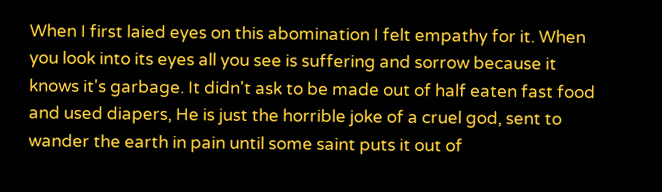When I first laied eyes on this abomination I felt empathy for it. When you look into its eyes all you see is suffering and sorrow because it knows it's garbage. It didn't ask to be made out of half eaten fast food and used diapers, He is just the horrible joke of a cruel god, sent to wander the earth in pain until some saint puts it out of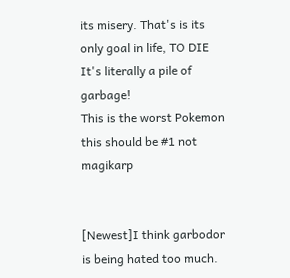its misery. That's is its only goal in life, TO DIE
It's literally a pile of garbage!
This is the worst Pokemon this should be #1 not magikarp


[Newest]I think garbodor is being hated too much.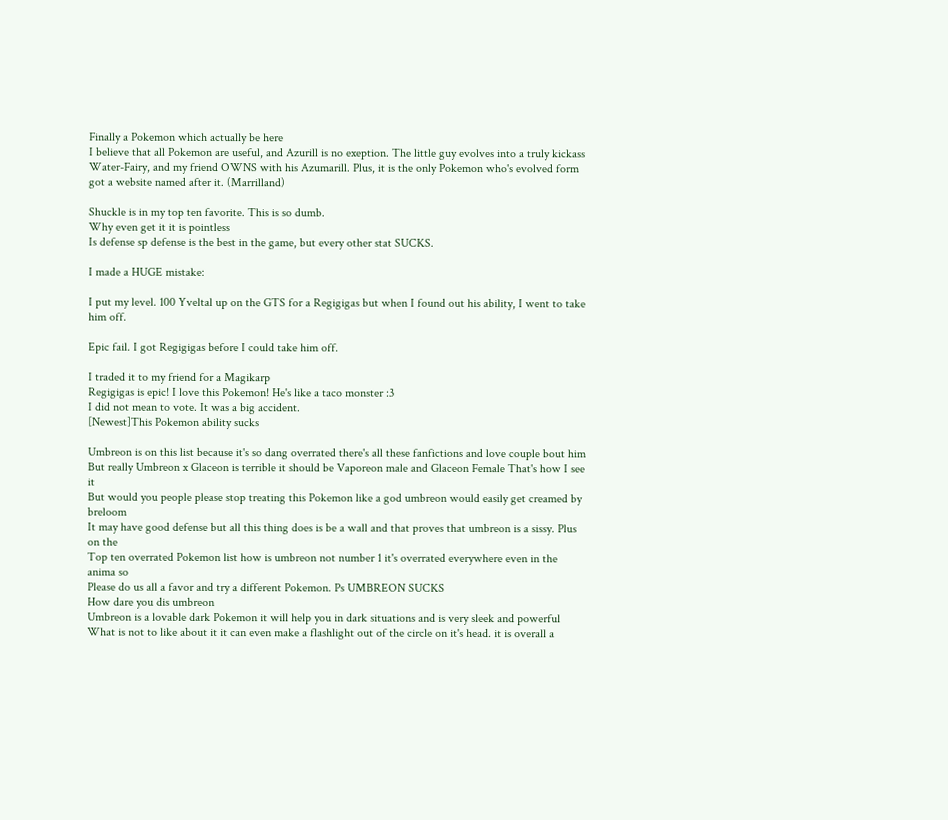Finally a Pokemon which actually be here
I believe that all Pokemon are useful, and Azurill is no exeption. The little guy evolves into a truly kickass Water-Fairy, and my friend OWNS with his Azumarill. Plus, it is the only Pokemon who's evolved form got a website named after it. (Marrilland)

Shuckle is in my top ten favorite. This is so dumb.
Why even get it it is pointless
Is defense sp defense is the best in the game, but every other stat SUCKS.

I made a HUGE mistake:

I put my level. 100 Yveltal up on the GTS for a Regigigas but when I found out his ability, I went to take him off.

Epic fail. I got Regigigas before I could take him off.

I traded it to my friend for a Magikarp
Regigigas is epic! I love this Pokemon! He's like a taco monster :3
I did not mean to vote. It was a big accident.
[Newest]This Pokemon ability sucks

Umbreon is on this list because it's so dang overrated there's all these fanfictions and love couple bout him
But really Umbreon x Glaceon is terrible it should be Vaporeon male and Glaceon Female That's how I see it
But would you people please stop treating this Pokemon like a god umbreon would easily get creamed by breloom
It may have good defense but all this thing does is be a wall and that proves that umbreon is a sissy. Plus on the
Top ten overrated Pokemon list how is umbreon not number 1 it's overrated everywhere even in the anima so
Please do us all a favor and try a different Pokemon. Ps UMBREON SUCKS
How dare you dis umbreon
Umbreon is a lovable dark Pokemon it will help you in dark situations and is very sleek and powerful
What is not to like about it it can even make a flashlight out of the circle on it's head. it is overall a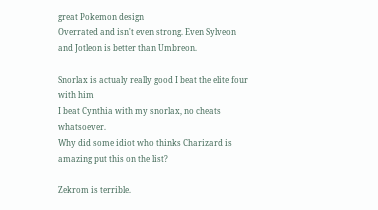great Pokemon design
Overrated and isn't even strong. Even Sylveon and Jotleon is better than Umbreon.

Snorlax is actualy really good I beat the elite four with him
I beat Cynthia with my snorlax, no cheats whatsoever.
Why did some idiot who thinks Charizard is amazing put this on the list?

Zekrom is terrible.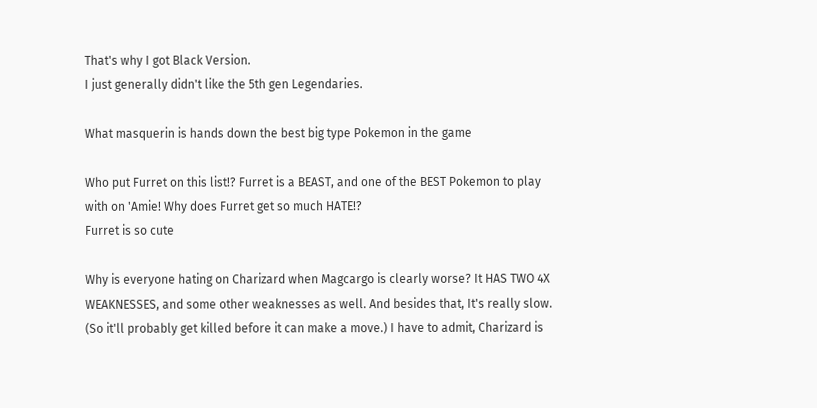That's why I got Black Version.
I just generally didn't like the 5th gen Legendaries.

What masquerin is hands down the best big type Pokemon in the game

Who put Furret on this list!? Furret is a BEAST, and one of the BEST Pokemon to play with on 'Amie! Why does Furret get so much HATE!?
Furret is so cute

Why is everyone hating on Charizard when Magcargo is clearly worse? It HAS TWO 4X WEAKNESSES, and some other weaknesses as well. And besides that, It's really slow. (So it'll probably get killed before it can make a move.) I have to admit, Charizard is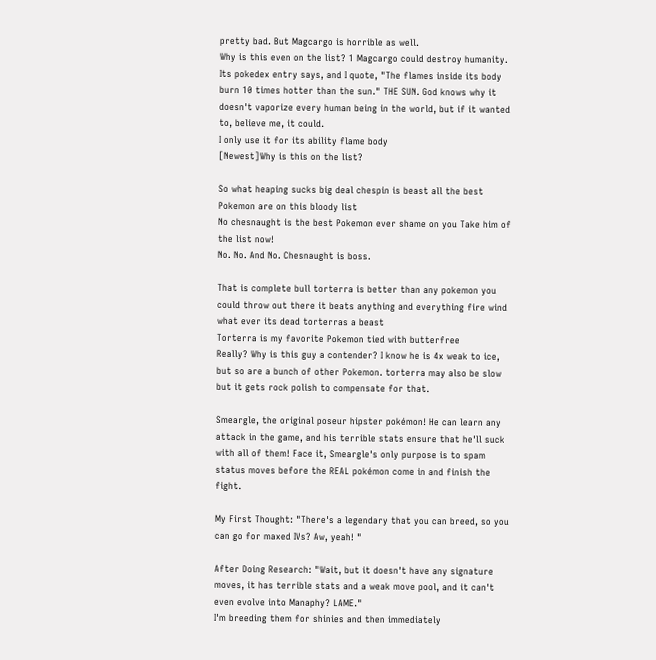pretty bad. But Magcargo is horrible as well.
Why is this even on the list? 1 Magcargo could destroy humanity. Its pokedex entry says, and I quote, "The flames inside its body burn 10 times hotter than the sun." THE SUN. God knows why it doesn't vaporize every human being in the world, but if it wanted to, believe me, it could.
I only use it for its ability flame body
[Newest]Why is this on the list?

So what heaping sucks big deal chespin is beast all the best Pokemon are on this bloody list
No chesnaught is the best Pokemon ever shame on you Take him of the list now!
No. No. And No. Chesnaught is boss.

That is complete bull torterra is better than any pokemon you could throw out there it beats anything and everything fire wind what ever its dead torterras a beast
Torterra is my favorite Pokemon tied with butterfree
Really? Why is this guy a contender? I know he is 4x weak to ice, but so are a bunch of other Pokemon. torterra may also be slow but it gets rock polish to compensate for that.

Smeargle, the original poseur hipster pokémon! He can learn any attack in the game, and his terrible stats ensure that he'll suck with all of them! Face it, Smeargle's only purpose is to spam status moves before the REAL pokémon come in and finish the fight.

My First Thought: "There's a legendary that you can breed, so you can go for maxed IVs? Aw, yeah! "

After Doing Research: "Wait, but it doesn't have any signature moves, it has terrible stats and a weak move pool, and it can't even evolve into Manaphy? LAME."
I'm breeding them for shinies and then immediately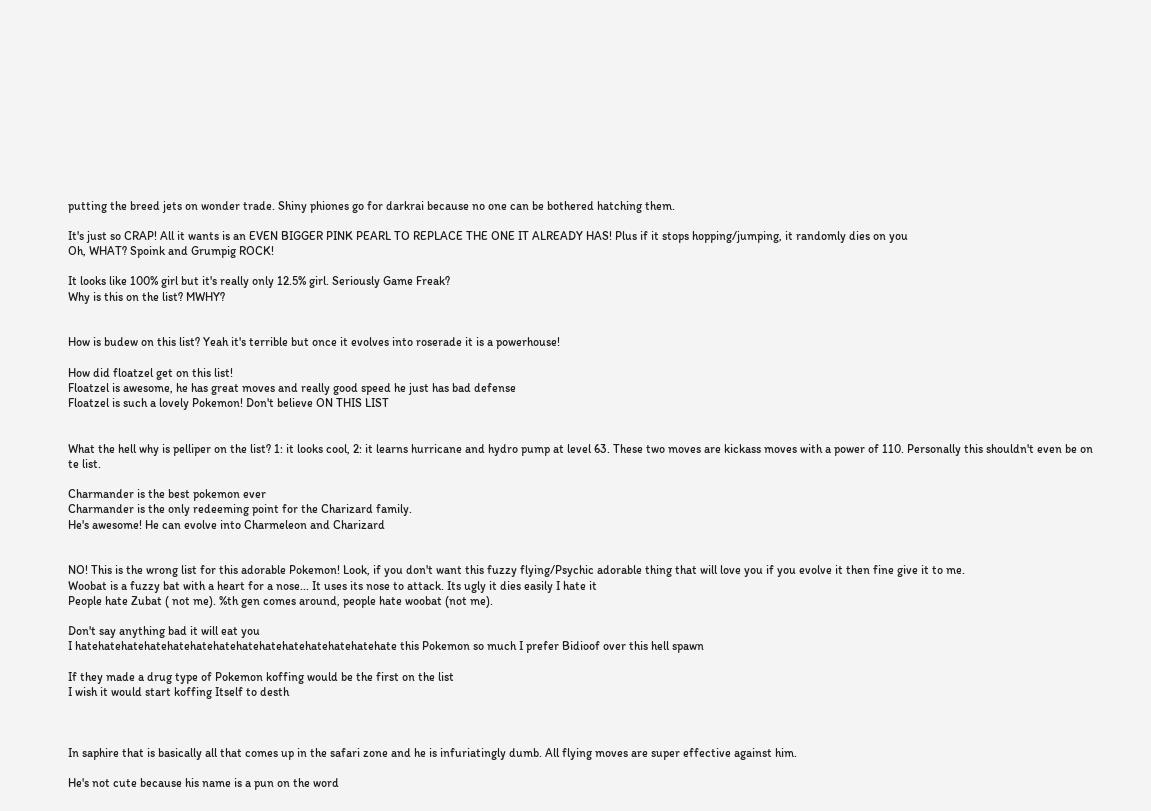putting the breed jets on wonder trade. Shiny phiones go for darkrai because no one can be bothered hatching them.

It's just so CRAP! All it wants is an EVEN BIGGER PINK PEARL TO REPLACE THE ONE IT ALREADY HAS! Plus if it stops hopping/jumping, it randomly dies on you
Oh, WHAT? Spoink and Grumpig ROCK!

It looks like 100% girl but it's really only 12.5% girl. Seriously Game Freak?
Why is this on the list? MWHY?


How is budew on this list? Yeah it's terrible but once it evolves into roserade it is a powerhouse!

How did floatzel get on this list!
Floatzel is awesome, he has great moves and really good speed he just has bad defense
Floatzel is such a lovely Pokemon! Don't believe ON THIS LIST


What the hell why is pelliper on the list? 1: it looks cool, 2: it learns hurricane and hydro pump at level 63. These two moves are kickass moves with a power of 110. Personally this shouldn't even be on te list.

Charmander is the best pokemon ever
Charmander is the only redeeming point for the Charizard family.
He's awesome! He can evolve into Charmeleon and Charizard


NO! This is the wrong list for this adorable Pokemon! Look, if you don't want this fuzzy flying/Psychic adorable thing that will love you if you evolve it then fine give it to me.
Woobat is a fuzzy bat with a heart for a nose... It uses its nose to attack. Its ugly it dies easily I hate it
People hate Zubat ( not me). %th gen comes around, people hate woobat (not me).

Don't say anything bad it will eat you
I hatehatehatehatehatehatehatehatehatehatehatehatehatehate this Pokemon so much I prefer Bidioof over this hell spawn

If they made a drug type of Pokemon koffing would be the first on the list
I wish it would start koffing Itself to desth



In saphire that is basically all that comes up in the safari zone and he is infuriatingly dumb. All flying moves are super effective against him.

He's not cute because his name is a pun on the word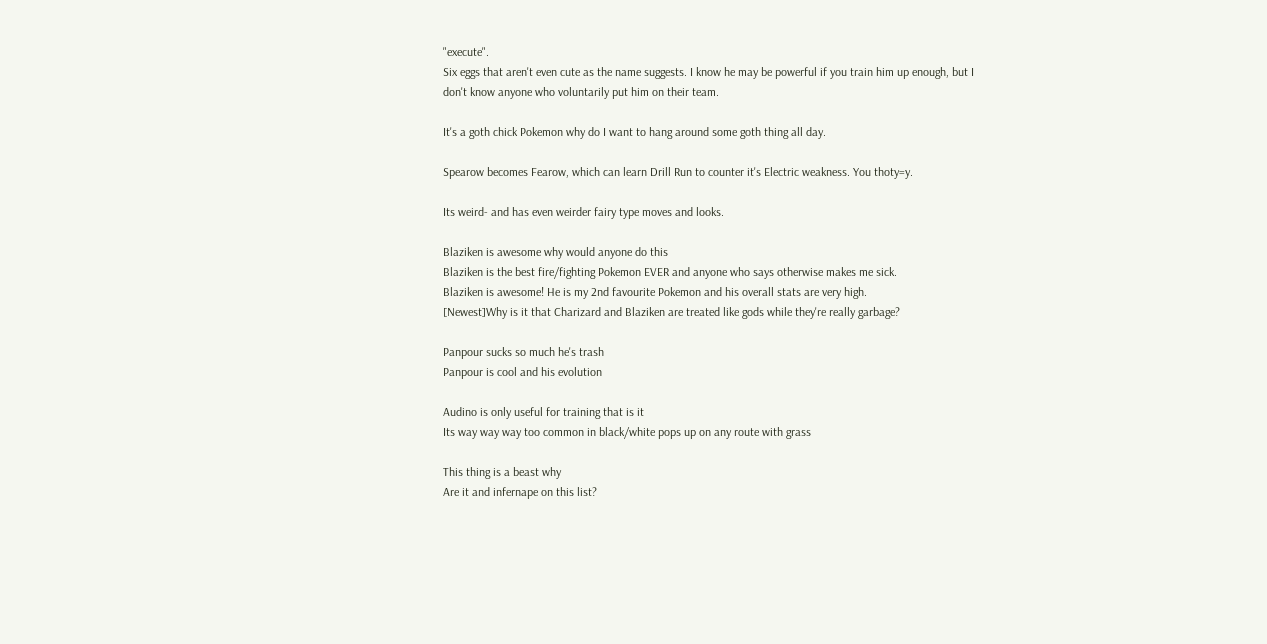"execute".
Six eggs that aren't even cute as the name suggests. I know he may be powerful if you train him up enough, but I don't know anyone who voluntarily put him on their team.

It's a goth chick Pokemon why do I want to hang around some goth thing all day.

Spearow becomes Fearow, which can learn Drill Run to counter it's Electric weakness. You thoty=y.

Its weird- and has even weirder fairy type moves and looks.

Blaziken is awesome why would anyone do this
Blaziken is the best fire/fighting Pokemon EVER and anyone who says otherwise makes me sick.
Blaziken is awesome! He is my 2nd favourite Pokemon and his overall stats are very high.
[Newest]Why is it that Charizard and Blaziken are treated like gods while they're really garbage?

Panpour sucks so much he's trash
Panpour is cool and his evolution

Audino is only useful for training that is it
Its way way way too common in black/white pops up on any route with grass

This thing is a beast why
Are it and infernape on this list?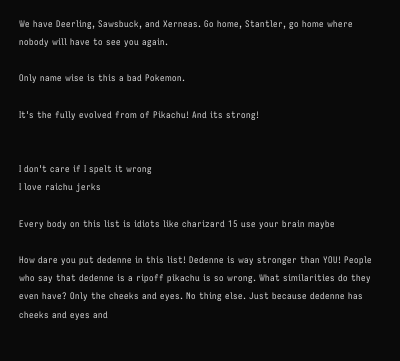We have Deerling, Sawsbuck, and Xerneas. Go home, Stantler, go home where nobody will have to see you again.

Only name wise is this a bad Pokemon.

It's the fully evolved from of Pikachu! And its strong!


I don't care if I spelt it wrong
I love raichu jerks

Every body on this list is idiots like charizard 15 use your brain maybe

How dare you put dedenne in this list! Dedenne is way stronger than YOU! People who say that dedenne is a ripoff pikachu is so wrong. What similarities do they even have? Only the cheeks and eyes. No thing else. Just because dedenne has cheeks and eyes and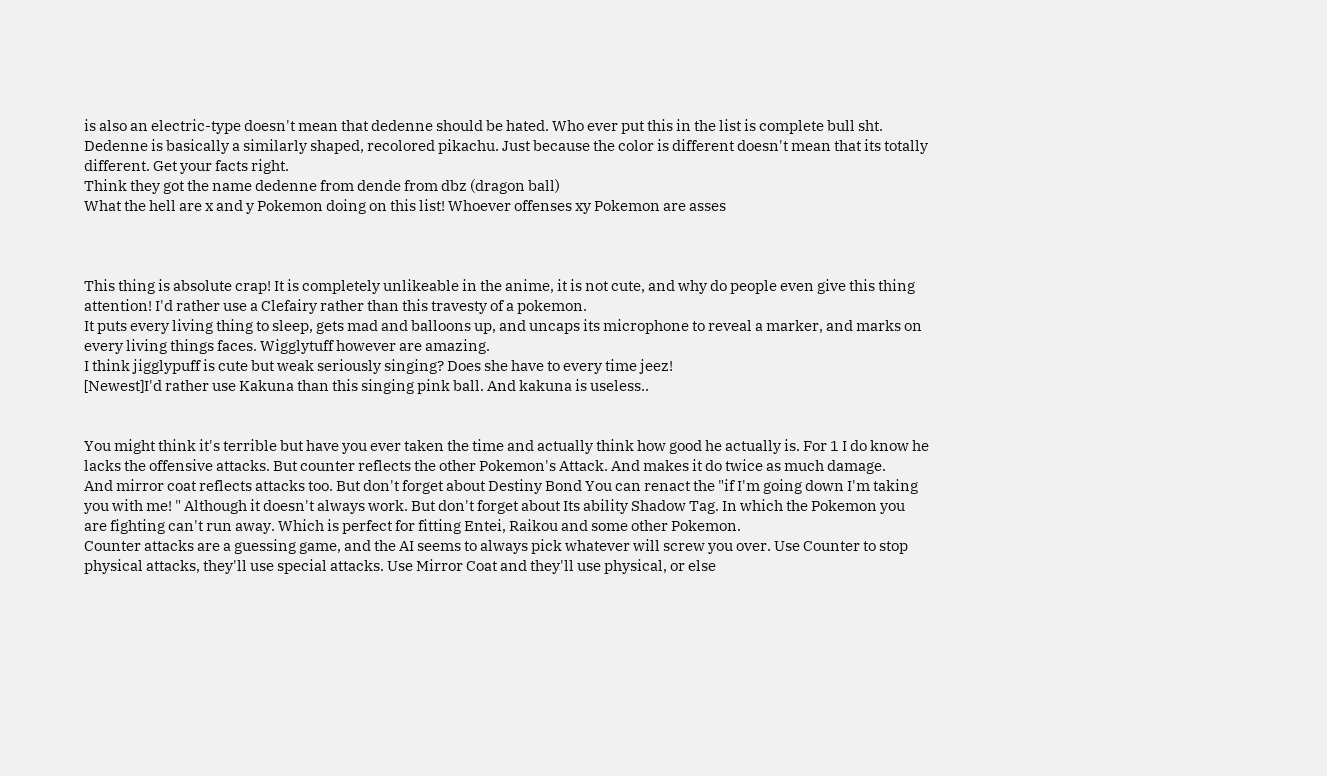is also an electric-type doesn't mean that dedenne should be hated. Who ever put this in the list is complete bull sht.
Dedenne is basically a similarly shaped, recolored pikachu. Just because the color is different doesn't mean that its totally different. Get your facts right.
Think they got the name dedenne from dende from dbz (dragon ball)
What the hell are x and y Pokemon doing on this list! Whoever offenses xy Pokemon are asses



This thing is absolute crap! It is completely unlikeable in the anime, it is not cute, and why do people even give this thing attention! I'd rather use a Clefairy rather than this travesty of a pokemon.
It puts every living thing to sleep, gets mad and balloons up, and uncaps its microphone to reveal a marker, and marks on every living things faces. Wigglytuff however are amazing.
I think jigglypuff is cute but weak seriously singing? Does she have to every time jeez!
[Newest]I'd rather use Kakuna than this singing pink ball. And kakuna is useless..


You might think it's terrible but have you ever taken the time and actually think how good he actually is. For 1 I do know he lacks the offensive attacks. But counter reflects the other Pokemon's Attack. And makes it do twice as much damage.
And mirror coat reflects attacks too. But don't forget about Destiny Bond You can renact the "if I'm going down I'm taking you with me! " Although it doesn't always work. But don't forget about Its ability Shadow Tag. In which the Pokemon you are fighting can't run away. Which is perfect for fitting Entei, Raikou and some other Pokemon.
Counter attacks are a guessing game, and the AI seems to always pick whatever will screw you over. Use Counter to stop physical attacks, they'll use special attacks. Use Mirror Coat and they'll use physical, or else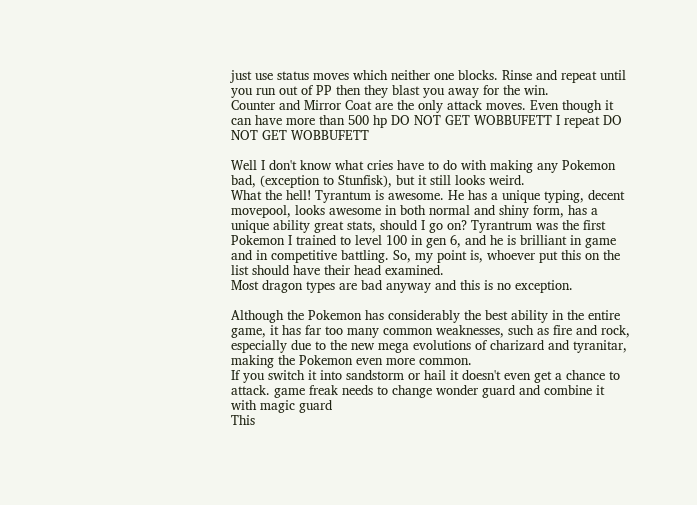just use status moves which neither one blocks. Rinse and repeat until you run out of PP then they blast you away for the win.
Counter and Mirror Coat are the only attack moves. Even though it can have more than 500 hp DO NOT GET WOBBUFETT I repeat DO NOT GET WOBBUFETT

Well I don't know what cries have to do with making any Pokemon bad, (exception to Stunfisk), but it still looks weird.
What the hell! Tyrantum is awesome. He has a unique typing, decent movepool, looks awesome in both normal and shiny form, has a unique ability great stats, should I go on? Tyrantrum was the first Pokemon I trained to level 100 in gen 6, and he is brilliant in game and in competitive battling. So, my point is, whoever put this on the list should have their head examined.
Most dragon types are bad anyway and this is no exception.

Although the Pokemon has considerably the best ability in the entire game, it has far too many common weaknesses, such as fire and rock, especially due to the new mega evolutions of charizard and tyranitar, making the Pokemon even more common.
If you switch it into sandstorm or hail it doesn't even get a chance to attack. game freak needs to change wonder guard and combine it with magic guard
This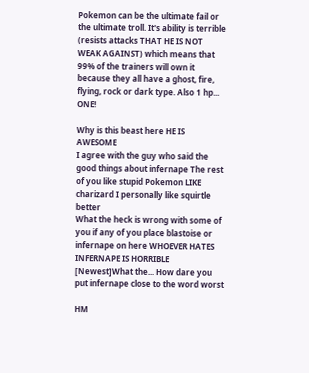Pokemon can be the ultimate fail or the ultimate troll. It's ability is terrible (resists attacks THAT HE IS NOT WEAK AGAINST) which means that 99% of the trainers will own it because they all have a ghost, fire, flying, rock or dark type. Also 1 hp... ONE!

Why is this beast here HE IS AWESOME
I agree with the guy who said the good things about infernape The rest of you like stupid Pokemon LIKE charizard I personally like squirtle better
What the heck is wrong with some of you if any of you place blastoise or infernape on here WHOEVER HATES INFERNAPE IS HORRIBLE
[Newest]What the... How dare you put infernape close to the word worst

HM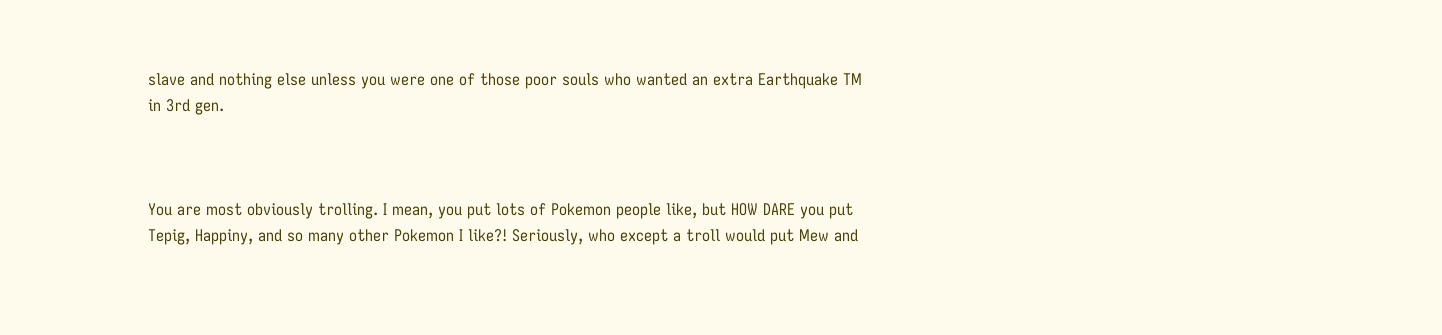slave and nothing else unless you were one of those poor souls who wanted an extra Earthquake TM in 3rd gen.



You are most obviously trolling. I mean, you put lots of Pokemon people like, but HOW DARE you put Tepig, Happiny, and so many other Pokemon I like?! Seriously, who except a troll would put Mew and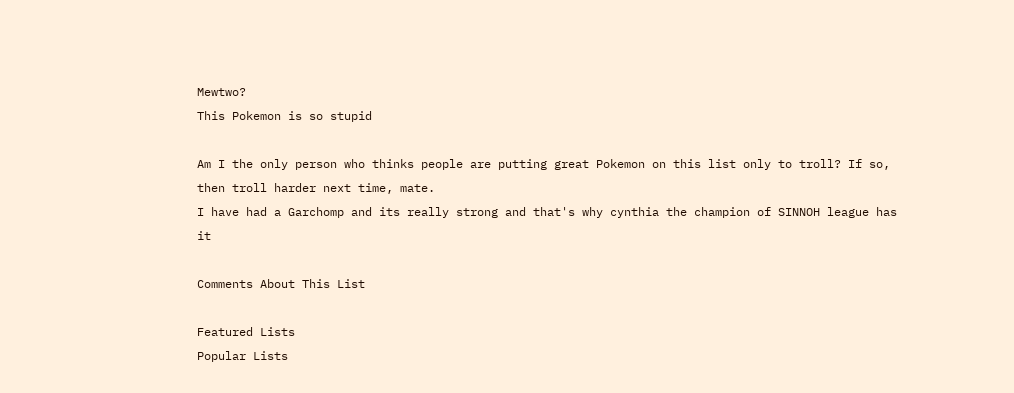Mewtwo?
This Pokemon is so stupid

Am I the only person who thinks people are putting great Pokemon on this list only to troll? If so, then troll harder next time, mate.
I have had a Garchomp and its really strong and that's why cynthia the champion of SINNOH league has it

Comments About This List

Featured Lists
Popular Lists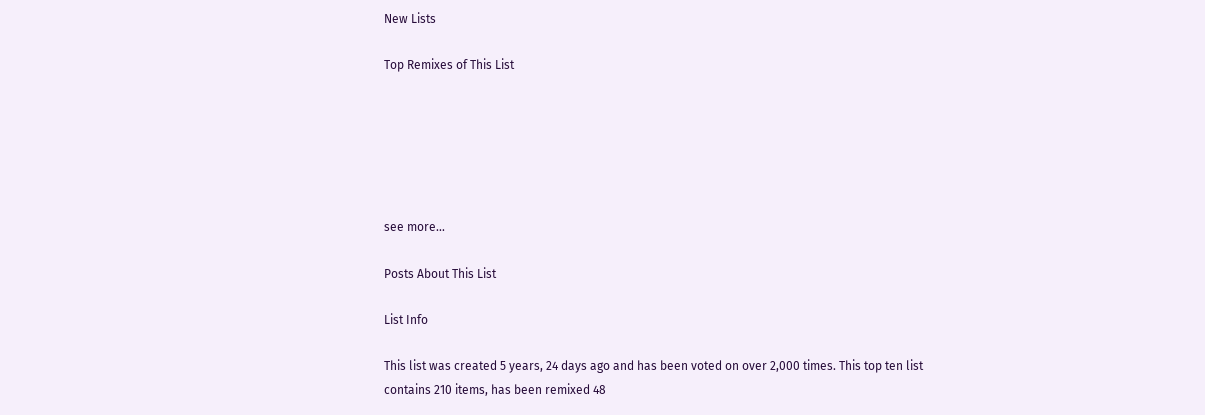New Lists

Top Remixes of This List






see more...

Posts About This List

List Info

This list was created 5 years, 24 days ago and has been voted on over 2,000 times. This top ten list contains 210 items, has been remixed 48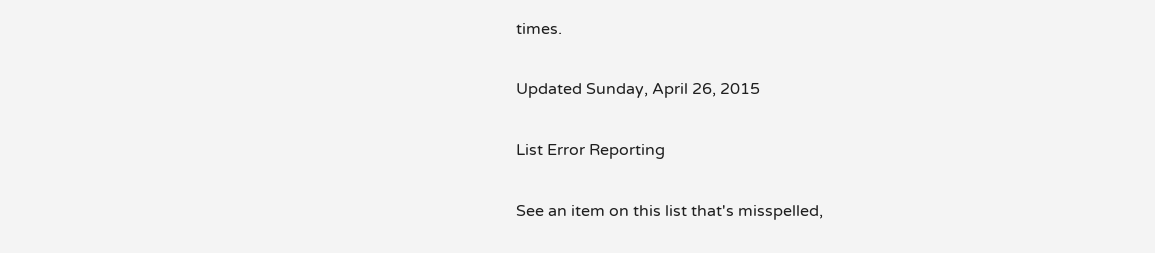times.

Updated Sunday, April 26, 2015

List Error Reporting

See an item on this list that's misspelled,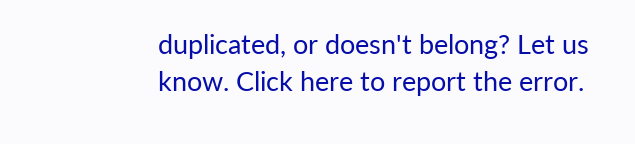duplicated, or doesn't belong? Let us know. Click here to report the error.